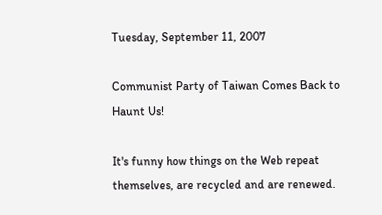Tuesday, September 11, 2007

Communist Party of Taiwan Comes Back to Haunt Us!

It's funny how things on the Web repeat themselves, are recycled and are renewed.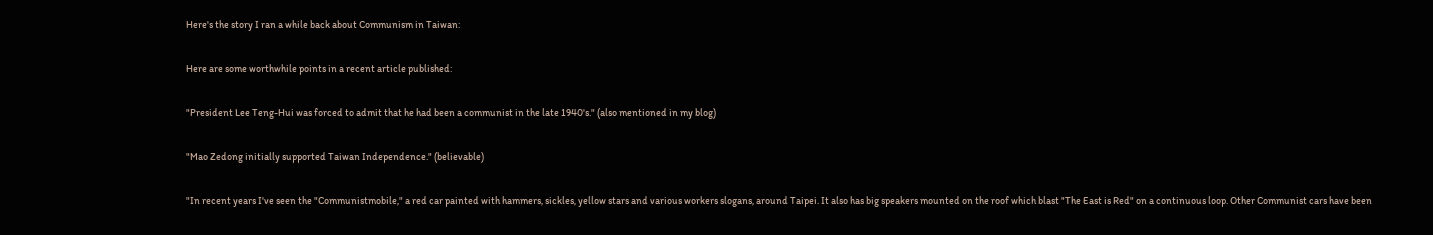Here's the story I ran a while back about Communism in Taiwan:

Here are some worthwhile points in a recent article published:

"President Lee Teng-Hui was forced to admit that he had been a communist in the late 1940's." (also mentioned in my blog)

"Mao Zedong initially supported Taiwan Independence." (believable)

"In recent years I've seen the "Communistmobile," a red car painted with hammers, sickles, yellow stars and various workers slogans, around Taipei. It also has big speakers mounted on the roof which blast "The East is Red" on a continuous loop. Other Communist cars have been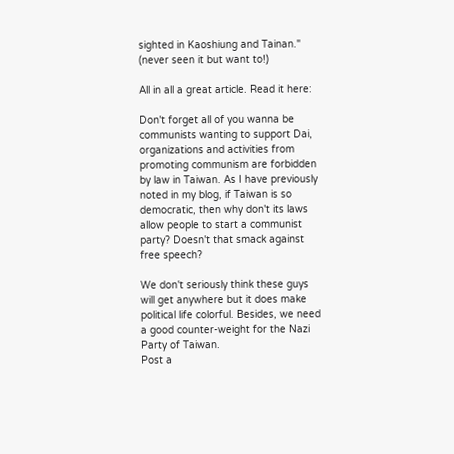sighted in Kaoshiung and Tainan." (never seen it but want to!)

All in all a great article. Read it here:

Don't forget all of you wanna be communists wanting to support Dai, organizations and activities from promoting communism are forbidden by law in Taiwan. As I have previously noted in my blog, if Taiwan is so democratic, then why don't its laws allow people to start a communist party? Doesn't that smack against free speech?

We don't seriously think these guys will get anywhere but it does make political life colorful. Besides, we need a good counter-weight for the Nazi Party of Taiwan.
Post a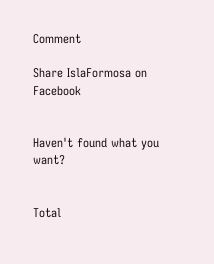Comment

Share IslaFormosa on Facebook


Haven't found what you want?


Total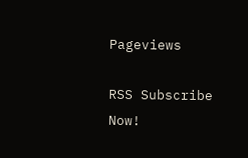Pageviews

RSS Subscribe Now!